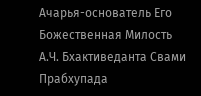Ачарья-основатель Его Божественная Милость
А.Ч. Бхактиведанта Свами Прабхупада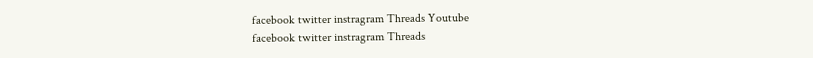facebook twitter instragram Threads Youtube
facebook twitter instragram Threads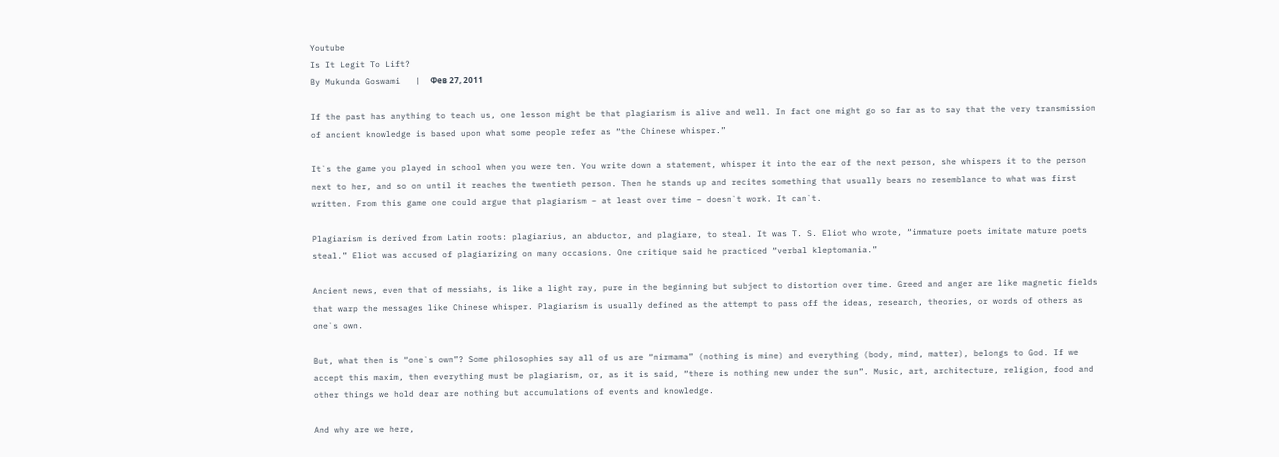Youtube
Is It Legit To Lift?
By Mukunda Goswami   |  Фев 27, 2011

If the past has anything to teach us, one lesson might be that plagiarism is alive and well. In fact one might go so far as to say that the very transmission of ancient knowledge is based upon what some people refer as “the Chinese whisper.”

It`s the game you played in school when you were ten. You write down a statement, whisper it into the ear of the next person, she whispers it to the person next to her, and so on until it reaches the twentieth person. Then he stands up and recites something that usually bears no resemblance to what was first written. From this game one could argue that plagiarism – at least over time – doesn`t work. It can`t.

Plagiarism is derived from Latin roots: plagiarius, an abductor, and plagiare, to steal. It was T. S. Eliot who wrote, “immature poets imitate mature poets steal.” Eliot was accused of plagiarizing on many occasions. One critique said he practiced “verbal kleptomania.”

Ancient news, even that of messiahs, is like a light ray, pure in the beginning but subject to distortion over time. Greed and anger are like magnetic fields that warp the messages like Chinese whisper. Plagiarism is usually defined as the attempt to pass off the ideas, research, theories, or words of others as one`s own.

But, what then is “one`s own”? Some philosophies say all of us are “nirmama” (nothing is mine) and everything (body, mind, matter), belongs to God. If we accept this maxim, then everything must be plagiarism, or, as it is said, “there is nothing new under the sun”. Music, art, architecture, religion, food and other things we hold dear are nothing but accumulations of events and knowledge.

And why are we here,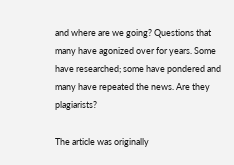and where are we going? Questions that many have agonized over for years. Some have researched; some have pondered and many have repeated the news. Are they plagiarists?

The article was originally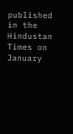published in the Hindustan Times on January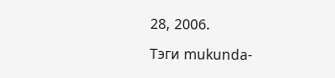28, 2006.

Тэги mukunda-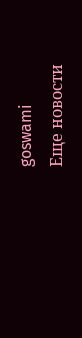goswami
Еще новости